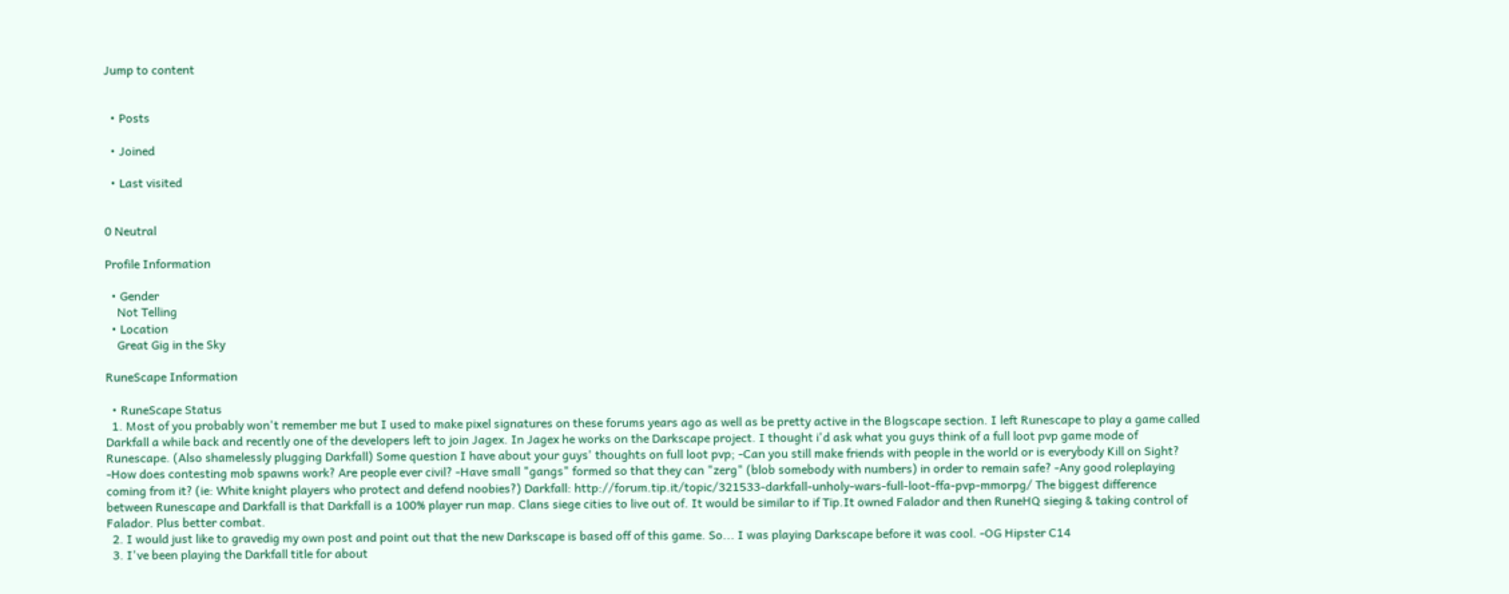Jump to content


  • Posts

  • Joined

  • Last visited


0 Neutral

Profile Information

  • Gender
    Not Telling
  • Location
    Great Gig in the Sky

RuneScape Information

  • RuneScape Status
  1. Most of you probably won't remember me but I used to make pixel signatures on these forums years ago as well as be pretty active in the Blogscape section. I left Runescape to play a game called Darkfall a while back and recently one of the developers left to join Jagex. In Jagex he works on the Darkscape project. I thought i'd ask what you guys think of a full loot pvp game mode of Runescape. (Also shamelessly plugging Darkfall) Some question I have about your guys' thoughts on full loot pvp; -Can you still make friends with people in the world or is everybody Kill on Sight? -How does contesting mob spawns work? Are people ever civil? -Have small "gangs" formed so that they can "zerg" (blob somebody with numbers) in order to remain safe? -Any good roleplaying coming from it? (ie: White knight players who protect and defend noobies?) Darkfall: http://forum.tip.it/topic/321533-darkfall-unholy-wars-full-loot-ffa-pvp-mmorpg/ The biggest difference between Runescape and Darkfall is that Darkfall is a 100% player run map. Clans siege cities to live out of. It would be similar to if Tip.It owned Falador and then RuneHQ sieging & taking control of Falador. Plus better combat.
  2. I would just like to gravedig my own post and point out that the new Darkscape is based off of this game. So... I was playing Darkscape before it was cool. -OG Hipster C14
  3. I've been playing the Darkfall title for about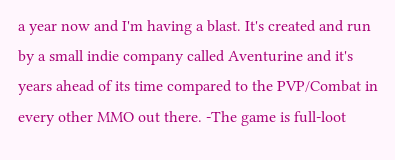a year now and I'm having a blast. It's created and run by a small indie company called Aventurine and it's years ahead of its time compared to the PVP/Combat in every other MMO out there. -The game is full-loot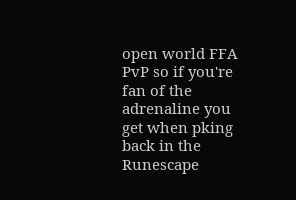open world FFA PvP so if you're fan of the adrenaline you get when pking back in the Runescape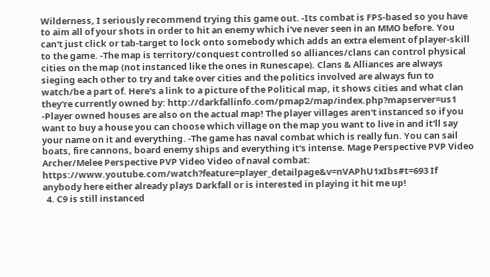Wilderness, I seriously recommend trying this game out. -Its combat is FPS-based so you have to aim all of your shots in order to hit an enemy which i've never seen in an MMO before. You can't just click or tab-target to lock onto somebody which adds an extra element of player-skill to the game. -The map is territory/conquest controlled so alliances/clans can control physical cities on the map (not instanced like the ones in Runescape). Clans & Alliances are always sieging each other to try and take over cities and the politics involved are always fun to watch/be a part of. Here's a link to a picture of the Political map, it shows cities and what clan they're currently owned by: http://darkfallinfo.com/pmap2/map/index.php?mapserver=us1 -Player owned houses are also on the actual map! The player villages aren't instanced so if you want to buy a house you can choose which village on the map you want to live in and it'll say your name on it and everything. -The game has naval combat which is really fun. You can sail boats, fire cannons, board enemy ships and everything it's intense. Mage Perspective PVP Video Archer/Melee Perspective PVP Video Video of naval combat: https://www.youtube.com/watch?feature=player_detailpage&v=nVAPhU1xIbs#t=693 If anybody here either already plays Darkfall or is interested in playing it hit me up!
  4. C9 is still instanced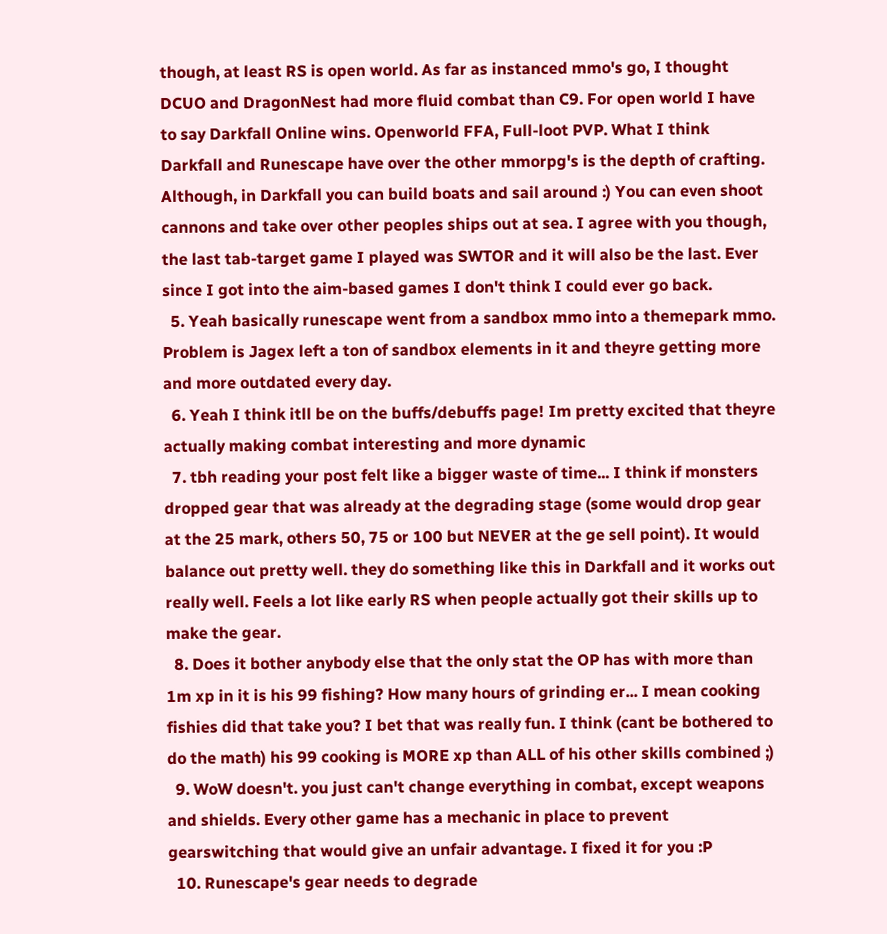though, at least RS is open world. As far as instanced mmo's go, I thought DCUO and DragonNest had more fluid combat than C9. For open world I have to say Darkfall Online wins. Openworld FFA, Full-loot PVP. What I think Darkfall and Runescape have over the other mmorpg's is the depth of crafting. Although, in Darkfall you can build boats and sail around :) You can even shoot cannons and take over other peoples ships out at sea. I agree with you though, the last tab-target game I played was SWTOR and it will also be the last. Ever since I got into the aim-based games I don't think I could ever go back.
  5. Yeah basically runescape went from a sandbox mmo into a themepark mmo. Problem is Jagex left a ton of sandbox elements in it and theyre getting more and more outdated every day.
  6. Yeah I think itll be on the buffs/debuffs page! Im pretty excited that theyre actually making combat interesting and more dynamic
  7. tbh reading your post felt like a bigger waste of time... I think if monsters dropped gear that was already at the degrading stage (some would drop gear at the 25 mark, others 50, 75 or 100 but NEVER at the ge sell point). It would balance out pretty well. they do something like this in Darkfall and it works out really well. Feels a lot like early RS when people actually got their skills up to make the gear.
  8. Does it bother anybody else that the only stat the OP has with more than 1m xp in it is his 99 fishing? How many hours of grinding er... I mean cooking fishies did that take you? I bet that was really fun. I think (cant be bothered to do the math) his 99 cooking is MORE xp than ALL of his other skills combined ;)
  9. WoW doesn't. you just can't change everything in combat, except weapons and shields. Every other game has a mechanic in place to prevent gearswitching that would give an unfair advantage. I fixed it for you :P
  10. Runescape's gear needs to degrade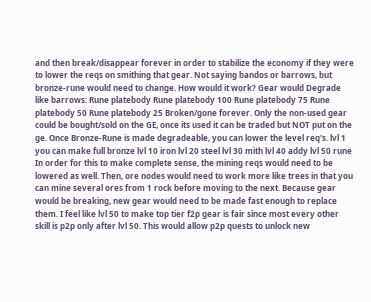and then break/disappear forever in order to stabilize the economy if they were to lower the reqs on smithing that gear. Not saying bandos or barrows, but bronze-rune would need to change. How would it work? Gear would Degrade like barrows: Rune platebody Rune platebody 100 Rune platebody 75 Rune platebody 50 Rune platebody 25 Broken/gone forever. Only the non-used gear could be bought/sold on the GE, once its used it can be traded but NOT put on the ge. Once Bronze-Rune is made degradeable, you can lower the level req's. lvl 1 you can make full bronze lvl 10 iron lvl 20 steel lvl 30 mith lvl 40 addy lvl 50 rune In order for this to make complete sense, the mining reqs would need to be lowered as well. Then, ore nodes would need to work more like trees in that you can mine several ores from 1 rock before moving to the next. Because gear would be breaking, new gear would need to be made fast enough to replace them. I feel like lvl 50 to make top tier f2p gear is fair since most every other skill is p2p only after lvl 50. This would allow p2p quests to unlock new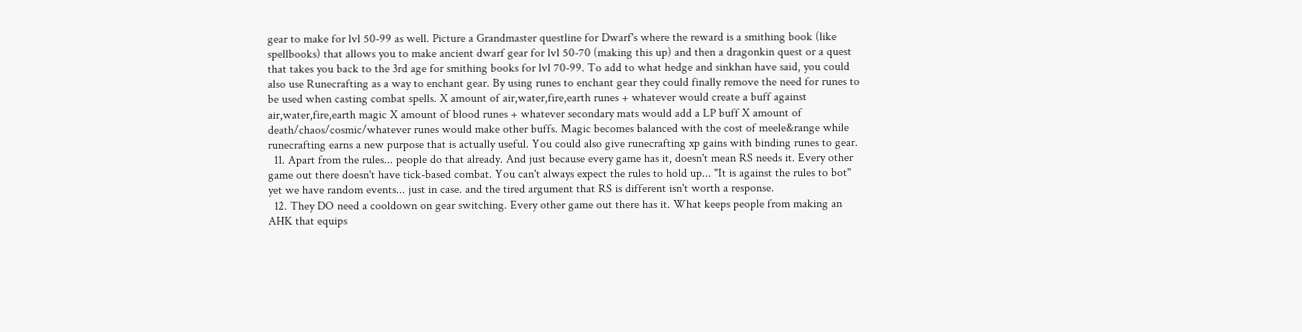gear to make for lvl 50-99 as well. Picture a Grandmaster questline for Dwarf's where the reward is a smithing book (like spellbooks) that allows you to make ancient dwarf gear for lvl 50-70 (making this up) and then a dragonkin quest or a quest that takes you back to the 3rd age for smithing books for lvl 70-99. To add to what hedge and sinkhan have said, you could also use Runecrafting as a way to enchant gear. By using runes to enchant gear they could finally remove the need for runes to be used when casting combat spells. X amount of air,water,fire,earth runes + whatever would create a buff against air,water,fire,earth magic X amount of blood runes + whatever secondary mats would add a LP buff X amount of death/chaos/cosmic/whatever runes would make other buffs. Magic becomes balanced with the cost of meele&range while runecrafting earns a new purpose that is actually useful. You could also give runecrafting xp gains with binding runes to gear.
  11. Apart from the rules... people do that already. And just because every game has it, doesn't mean RS needs it. Every other game out there doesn't have tick-based combat. You can't always expect the rules to hold up... "It is against the rules to bot" yet we have random events... just in case. and the tired argument that RS is different isn't worth a response.
  12. They DO need a cooldown on gear switching. Every other game out there has it. What keeps people from making an AHK that equips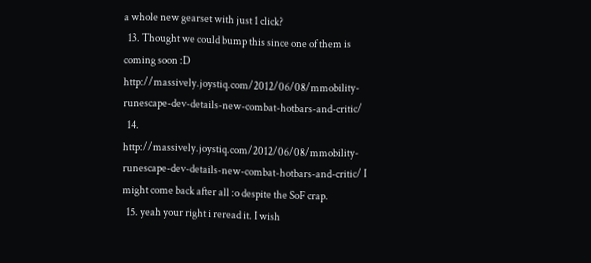a whole new gearset with just 1 click?
  13. Thought we could bump this since one of them is coming soon :D http://massively.joystiq.com/2012/06/08/mmobility-runescape-dev-details-new-combat-hotbars-and-critic/
  14. http://massively.joystiq.com/2012/06/08/mmobility-runescape-dev-details-new-combat-hotbars-and-critic/ I might come back after all :o despite the SoF crap.
  15. yeah your right i reread it. I wish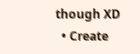though XD
  • Create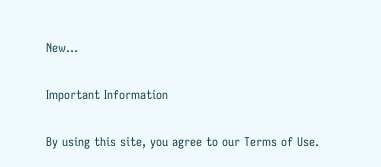New...

Important Information

By using this site, you agree to our Terms of Use.